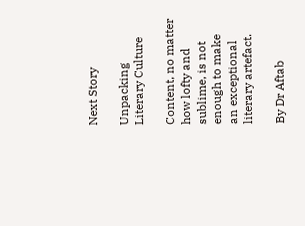Next Story

Unpacking Literary Culture

Content, no matter how lofty and sublime, is not enough to make an exceptional literary artefact.

By Dr Aftab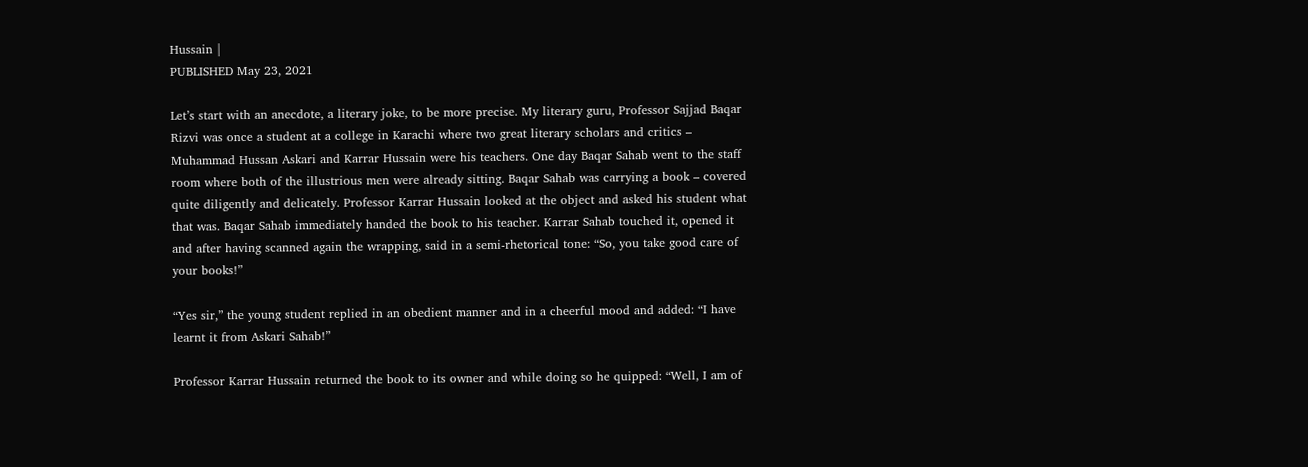Hussain |
PUBLISHED May 23, 2021

Let’s start with an anecdote, a literary joke, to be more precise. My literary guru, Professor Sajjad Baqar Rizvi was once a student at a college in Karachi where two great literary scholars and critics – Muhammad Hussan Askari and Karrar Hussain were his teachers. One day Baqar Sahab went to the staff room where both of the illustrious men were already sitting. Baqar Sahab was carrying a book – covered quite diligently and delicately. Professor Karrar Hussain looked at the object and asked his student what that was. Baqar Sahab immediately handed the book to his teacher. Karrar Sahab touched it, opened it and after having scanned again the wrapping, said in a semi-rhetorical tone: “So, you take good care of your books!”

“Yes sir,” the young student replied in an obedient manner and in a cheerful mood and added: “I have learnt it from Askari Sahab!”

Professor Karrar Hussain returned the book to its owner and while doing so he quipped: “Well, I am of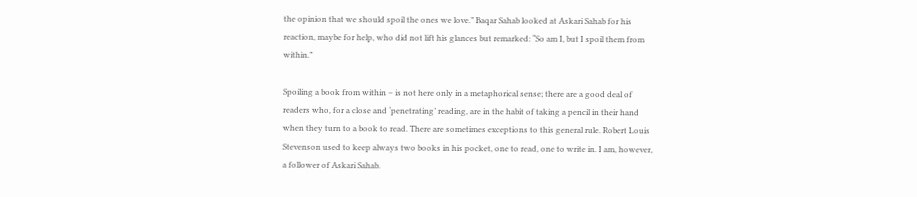the opinion that we should spoil the ones we love.” Baqar Sahab looked at Askari Sahab for his reaction, maybe for help, who did not lift his glances but remarked: “So am I, but I spoil them from within.”

Spoiling a book from within – is not here only in a metaphorical sense; there are a good deal of readers who, for a close and ‘penetrating’ reading, are in the habit of taking a pencil in their hand when they turn to a book to read. There are sometimes exceptions to this general rule. Robert Louis Stevenson used to keep always two books in his pocket, one to read, one to write in. I am, however, a follower of Askari Sahab.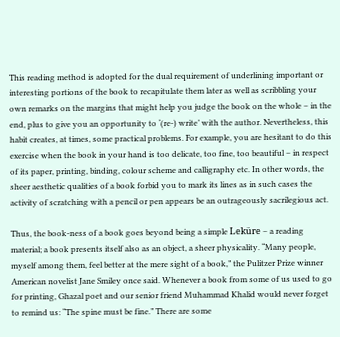This reading method is adopted for the dual requirement of underlining important or interesting portions of the book to recapitulate them later as well as scribbling your own remarks on the margins that might help you judge the book on the whole – in the end, plus to give you an opportunity to ‘(re-) write’ with the author. Nevertheless, this habit creates, at times, some practical problems. For example, you are hesitant to do this exercise when the book in your hand is too delicate, too fine, too beautiful – in respect of its paper, printing, binding, colour scheme and calligraphy etc. In other words, the sheer aesthetic qualities of a book forbid you to mark its lines as in such cases the activity of scratching with a pencil or pen appears be an outrageously sacrilegious act.

Thus, the book-ness of a book goes beyond being a simple Leküre – a reading material; a book presents itself also as an object, a sheer physicality. “Many people, myself among them, feel better at the mere sight of a book,” the Pulitzer Prize winner American novelist Jane Smiley once said. Whenever a book from some of us used to go for printing, Ghazal poet and our senior friend Muhammad Khalid would never forget to remind us: “The spine must be fine.” There are some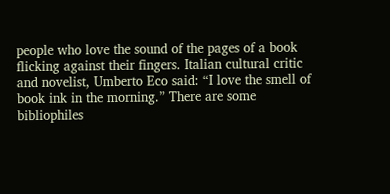people who love the sound of the pages of a book flicking against their fingers. Italian cultural critic and novelist, Umberto Eco said: “I love the smell of book ink in the morning.” There are some bibliophiles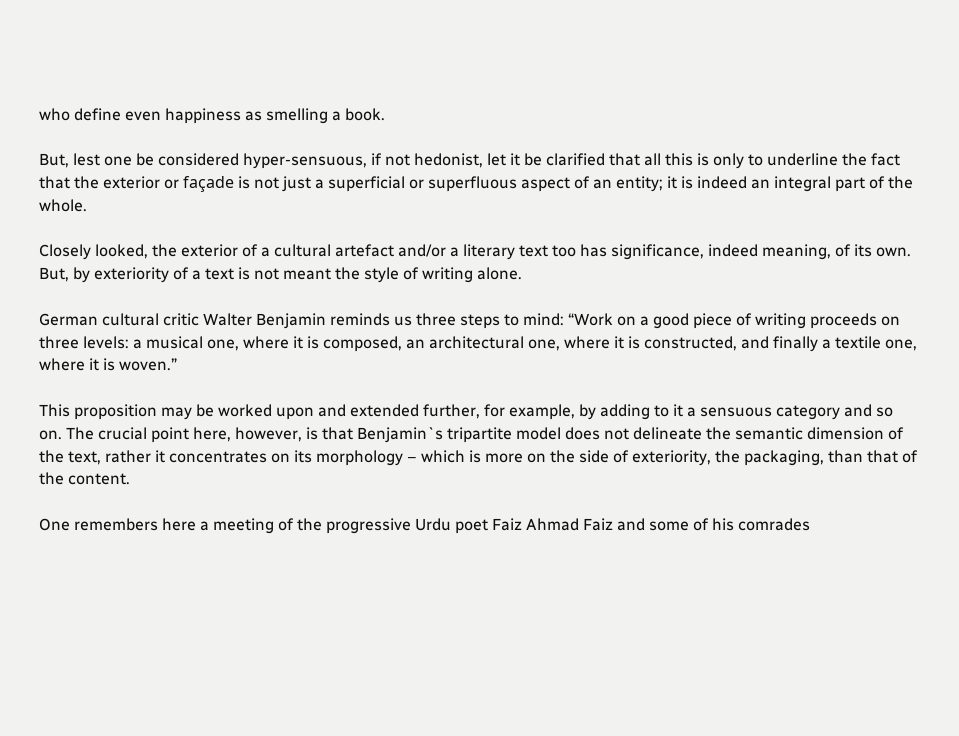who define even happiness as smelling a book.

But, lest one be considered hyper-sensuous, if not hedonist, let it be clarified that all this is only to underline the fact that the exterior or façade is not just a superficial or superfluous aspect of an entity; it is indeed an integral part of the whole.

Closely looked, the exterior of a cultural artefact and/or a literary text too has significance, indeed meaning, of its own. But, by exteriority of a text is not meant the style of writing alone.

German cultural critic Walter Benjamin reminds us three steps to mind: “Work on a good piece of writing proceeds on three levels: a musical one, where it is composed, an architectural one, where it is constructed, and finally a textile one, where it is woven.”

This proposition may be worked upon and extended further, for example, by adding to it a sensuous category and so on. The crucial point here, however, is that Benjamin`s tripartite model does not delineate the semantic dimension of the text, rather it concentrates on its morphology – which is more on the side of exteriority, the packaging, than that of the content.

One remembers here a meeting of the progressive Urdu poet Faiz Ahmad Faiz and some of his comrades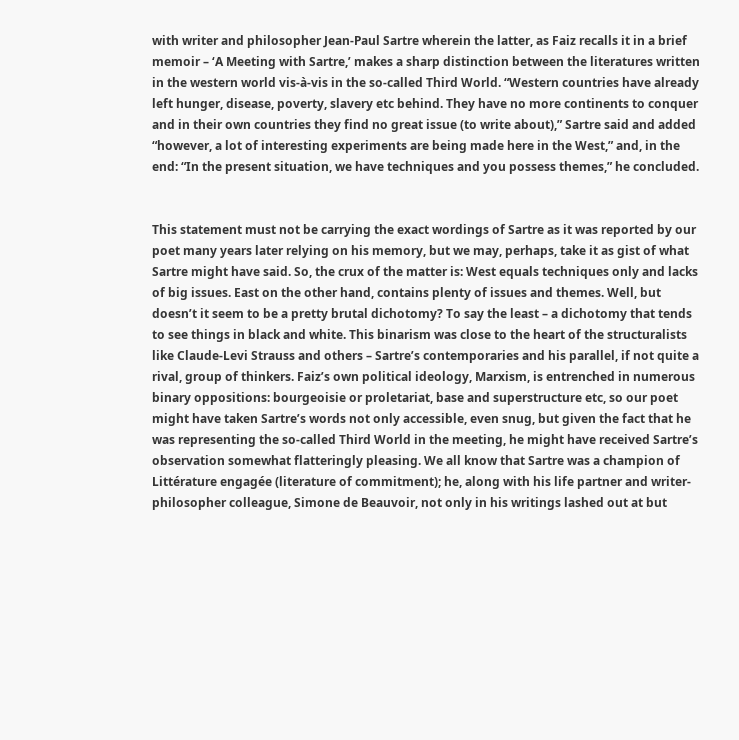with writer and philosopher Jean-Paul Sartre wherein the latter, as Faiz recalls it in a brief memoir – ‘A Meeting with Sartre,’ makes a sharp distinction between the literatures written in the western world vis-à-vis in the so-called Third World. “Western countries have already left hunger, disease, poverty, slavery etc behind. They have no more continents to conquer and in their own countries they find no great issue (to write about),” Sartre said and added “however, a lot of interesting experiments are being made here in the West,” and, in the end: “In the present situation, we have techniques and you possess themes,” he concluded.


This statement must not be carrying the exact wordings of Sartre as it was reported by our poet many years later relying on his memory, but we may, perhaps, take it as gist of what Sartre might have said. So, the crux of the matter is: West equals techniques only and lacks of big issues. East on the other hand, contains plenty of issues and themes. Well, but doesn’t it seem to be a pretty brutal dichotomy? To say the least – a dichotomy that tends to see things in black and white. This binarism was close to the heart of the structuralists like Claude-Levi Strauss and others – Sartre’s contemporaries and his parallel, if not quite a rival, group of thinkers. Faiz’s own political ideology, Marxism, is entrenched in numerous binary oppositions: bourgeoisie or proletariat, base and superstructure etc, so our poet might have taken Sartre’s words not only accessible, even snug, but given the fact that he was representing the so-called Third World in the meeting, he might have received Sartre’s observation somewhat flatteringly pleasing. We all know that Sartre was a champion of Littérature engagée (literature of commitment); he, along with his life partner and writer-philosopher colleague, Simone de Beauvoir, not only in his writings lashed out at but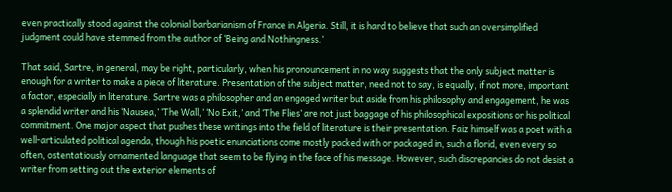even practically stood against the colonial barbarianism of France in Algeria. Still, it is hard to believe that such an oversimplified judgment could have stemmed from the author of ‘Being and Nothingness.’

That said, Sartre, in general, may be right, particularly, when his pronouncement in no way suggests that the only subject matter is enough for a writer to make a piece of literature. Presentation of the subject matter, need not to say, is equally, if not more, important a factor, especially in literature. Sartre was a philosopher and an engaged writer but aside from his philosophy and engagement, he was a splendid writer and his ‘Nausea,’ ‘The Wall,’ ‘No Exit,’ and ‘The Flies’ are not just baggage of his philosophical expositions or his political commitment. One major aspect that pushes these writings into the field of literature is their presentation. Faiz himself was a poet with a well-articulated political agenda, though his poetic enunciations come mostly packed with or packaged in, such a florid, even every so often, ostentatiously ornamented language that seem to be flying in the face of his message. However, such discrepancies do not desist a writer from setting out the exterior elements of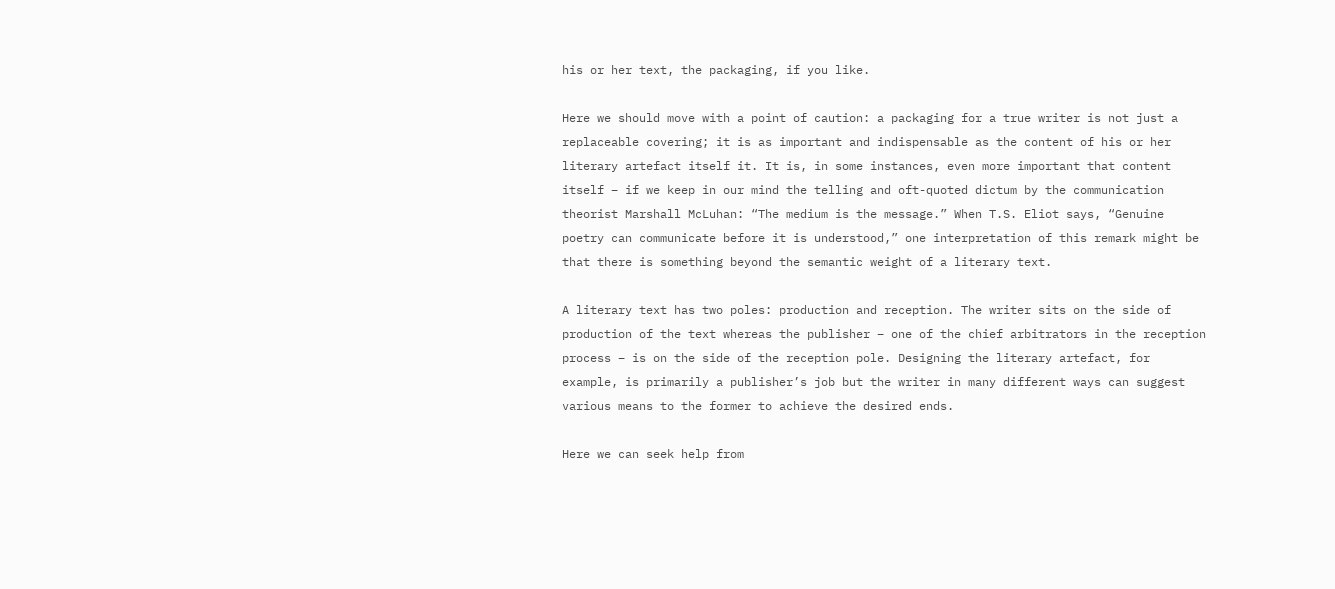his or her text, the packaging, if you like.

Here we should move with a point of caution: a packaging for a true writer is not just a replaceable covering; it is as important and indispensable as the content of his or her literary artefact itself it. It is, in some instances, even more important that content itself – if we keep in our mind the telling and oft-quoted dictum by the communication theorist Marshall McLuhan: “The medium is the message.” When T.S. Eliot says, “Genuine poetry can communicate before it is understood,” one interpretation of this remark might be that there is something beyond the semantic weight of a literary text.

A literary text has two poles: production and reception. The writer sits on the side of production of the text whereas the publisher – one of the chief arbitrators in the reception process – is on the side of the reception pole. Designing the literary artefact, for example, is primarily a publisher’s job but the writer in many different ways can suggest various means to the former to achieve the desired ends.

Here we can seek help from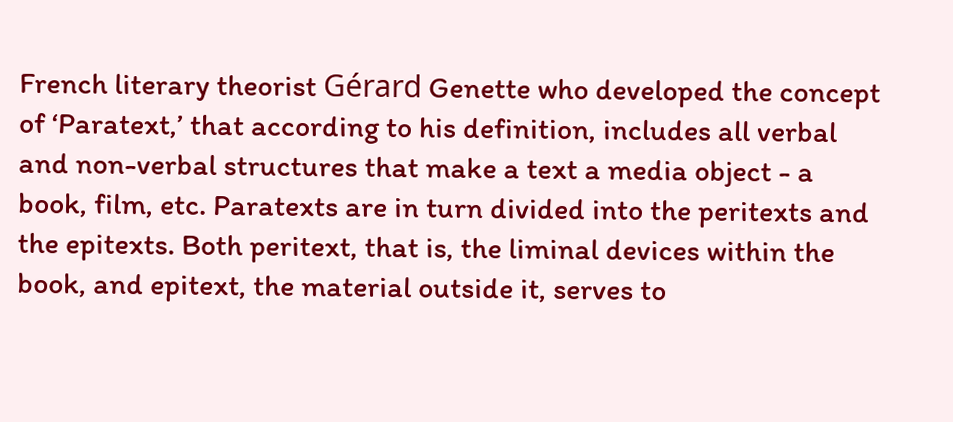French literary theorist Gérard Genette who developed the concept of ‘Paratext,’ that according to his definition, includes all verbal and non-verbal structures that make a text a media object - a book, film, etc. Paratexts are in turn divided into the peritexts and the epitexts. Both peritext, that is, the liminal devices within the book, and epitext, the material outside it, serves to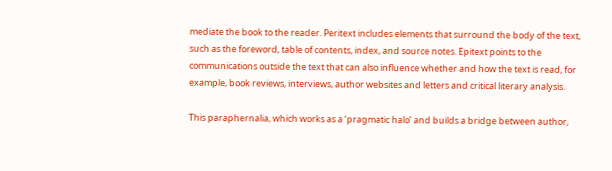mediate the book to the reader. Peritext includes elements that surround the body of the text, such as the foreword, table of contents, index, and source notes. Epitext points to the communications outside the text that can also influence whether and how the text is read, for example, book reviews, interviews, author websites and letters and critical literary analysis.

This paraphernalia, which works as a ‘pragmatic halo’ and builds a bridge between author,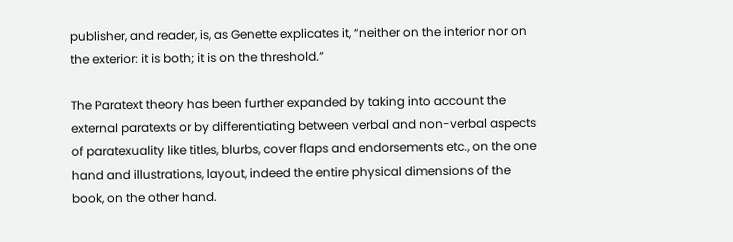publisher, and reader, is, as Genette explicates it, “neither on the interior nor on the exterior: it is both; it is on the threshold.”

The Paratext theory has been further expanded by taking into account the external paratexts or by differentiating between verbal and non-verbal aspects of paratexuality like titles, blurbs, cover flaps and endorsements etc., on the one hand and illustrations, layout, indeed the entire physical dimensions of the book, on the other hand.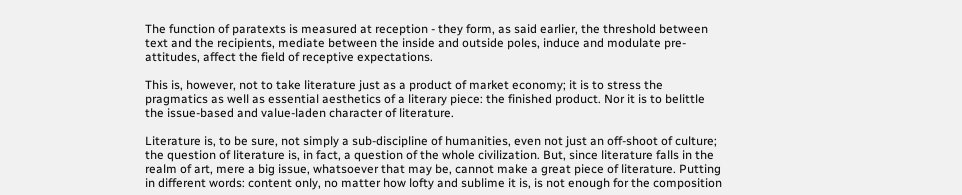The function of paratexts is measured at reception - they form, as said earlier, the threshold between text and the recipients, mediate between the inside and outside poles, induce and modulate pre-attitudes, affect the field of receptive expectations.

This is, however, not to take literature just as a product of market economy; it is to stress the pragmatics as well as essential aesthetics of a literary piece: the finished product. Nor it is to belittle the issue-based and value-laden character of literature.

Literature is, to be sure, not simply a sub-discipline of humanities, even not just an off-shoot of culture; the question of literature is, in fact, a question of the whole civilization. But, since literature falls in the realm of art, mere a big issue, whatsoever that may be, cannot make a great piece of literature. Putting in different words: content only, no matter how lofty and sublime it is, is not enough for the composition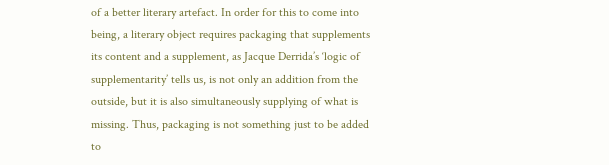of a better literary artefact. In order for this to come into being, a literary object requires packaging that supplements its content and a supplement, as Jacque Derrida’s ‘logic of supplementarity’ tells us, is not only an addition from the outside, but it is also simultaneously supplying of what is missing. Thus, packaging is not something just to be added to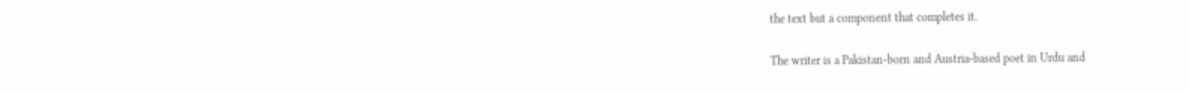the text but a component that completes it.

The writer is a Pakistan-born and Austria-based poet in Urdu and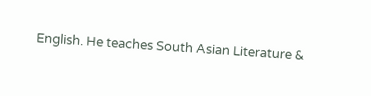English. He teaches South Asian Literature &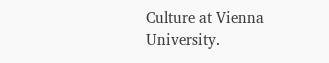Culture at Vienna University.